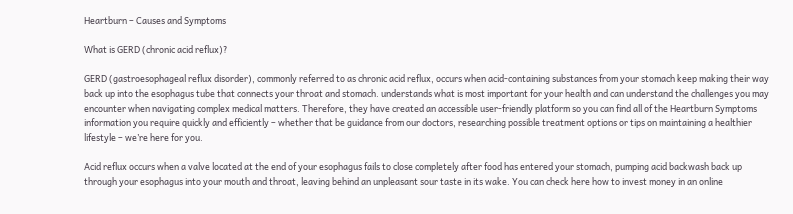Heartburn – Causes and Symptoms

What is GERD (chronic acid reflux)?

GERD (gastroesophageal reflux disorder), commonly referred to as chronic acid reflux, occurs when acid-containing substances from your stomach keep making their way back up into the esophagus tube that connects your throat and stomach. understands what is most important for your health and can understand the challenges you may encounter when navigating complex medical matters. Therefore, they have created an accessible user-friendly platform so you can find all of the Heartburn Symptoms information you require quickly and efficiently – whether that be guidance from our doctors, researching possible treatment options or tips on maintaining a healthier lifestyle – we’re here for you.

Acid reflux occurs when a valve located at the end of your esophagus fails to close completely after food has entered your stomach, pumping acid backwash back up through your esophagus into your mouth and throat, leaving behind an unpleasant sour taste in its wake. You can check here how to invest money in an online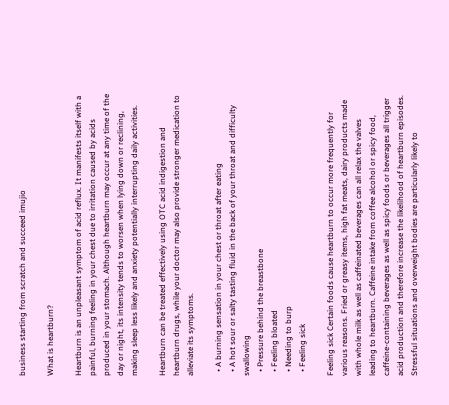business starting from scratch and succeed imujio

What is heartburn?

Heartburn is an unpleasant symptom of acid reflux. It manifests itself with a painful, burning feeling in your chest due to irritation caused by acids produced in your stomach. Although heartburn may occur at any time of the day or night, its intensity tends to worsen when lying down or reclining, making sleep less likely and anxiety potentially interrupting daily activities.

Heartburn can be treated effectively using OTC acid indigestion and heartburn drugs, while your doctor may also provide stronger medication to alleviate its symptoms.

  • A burning sensation in your chest or throat after eating
  • A hot sour or salty tasting fluid in the back of your throat and difficulty swallowing
  • Pressure behind the breastbone
  • Feeling bloated
  • Needing to burp
  • Feeling sick

Feeling sick Certain foods cause heartburn to occur more frequently for various reasons. Fried or greasy items, high fat meats, dairy products made with whole milk as well as caffeinated beverages can all relax the valves leading to heartburn. Caffeine intake from coffee alcohol or spicy food, caffeine-containing beverages as well as spicy foods or beverages all trigger acid production and therefore increase the likelihood of heartburn episodes. Stressful situations and overweight bodies are particularly likely to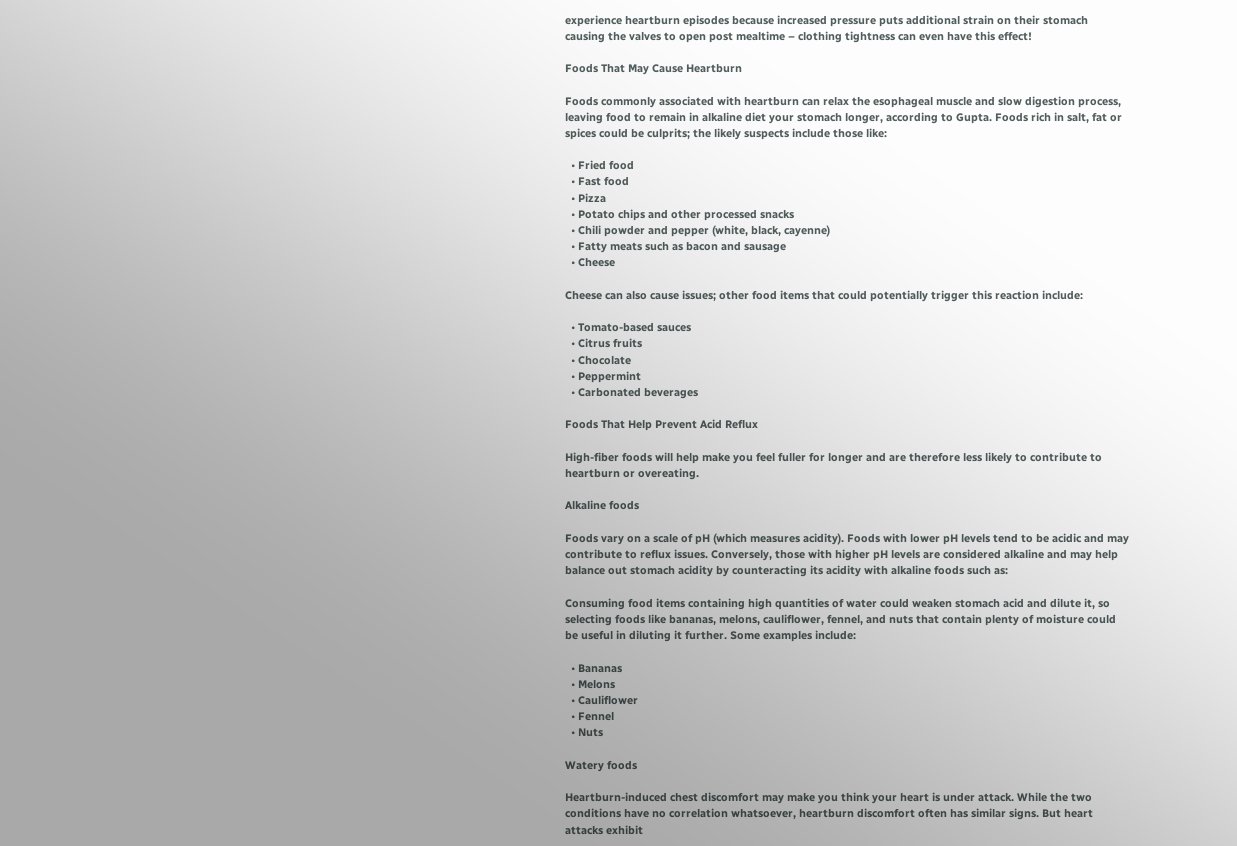experience heartburn episodes because increased pressure puts additional strain on their stomach causing the valves to open post mealtime – clothing tightness can even have this effect!

Foods That May Cause Heartburn

Foods commonly associated with heartburn can relax the esophageal muscle and slow digestion process, leaving food to remain in alkaline diet your stomach longer, according to Gupta. Foods rich in salt, fat or spices could be culprits; the likely suspects include those like:

  • Fried food
  • Fast food
  • Pizza
  • Potato chips and other processed snacks
  • Chili powder and pepper (white, black, cayenne)
  • Fatty meats such as bacon and sausage
  • Cheese

Cheese can also cause issues; other food items that could potentially trigger this reaction include:

  • Tomato-based sauces
  • Citrus fruits
  • Chocolate
  • Peppermint
  • Carbonated beverages

Foods That Help Prevent Acid Reflux

High-fiber foods will help make you feel fuller for longer and are therefore less likely to contribute to heartburn or overeating.

Alkaline foods

Foods vary on a scale of pH (which measures acidity). Foods with lower pH levels tend to be acidic and may contribute to reflux issues. Conversely, those with higher pH levels are considered alkaline and may help balance out stomach acidity by counteracting its acidity with alkaline foods such as:

Consuming food items containing high quantities of water could weaken stomach acid and dilute it, so selecting foods like bananas, melons, cauliflower, fennel, and nuts that contain plenty of moisture could be useful in diluting it further. Some examples include:

  • Bananas
  • Melons
  • Cauliflower
  • Fennel
  • Nuts

Watery foods

Heartburn-induced chest discomfort may make you think your heart is under attack. While the two conditions have no correlation whatsoever, heartburn discomfort often has similar signs. But heart attacks exhibit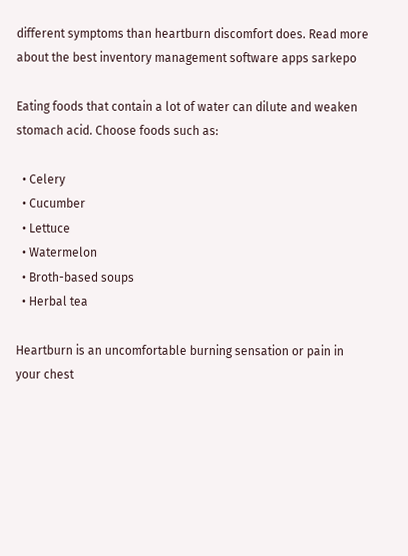different symptoms than heartburn discomfort does. Read more about the best inventory management software apps sarkepo

Eating foods that contain a lot of water can dilute and weaken stomach acid. Choose foods such as:

  • Celery
  • Cucumber
  • Lettuce
  • Watermelon
  • Broth-based soups
  • Herbal tea

Heartburn is an uncomfortable burning sensation or pain in your chest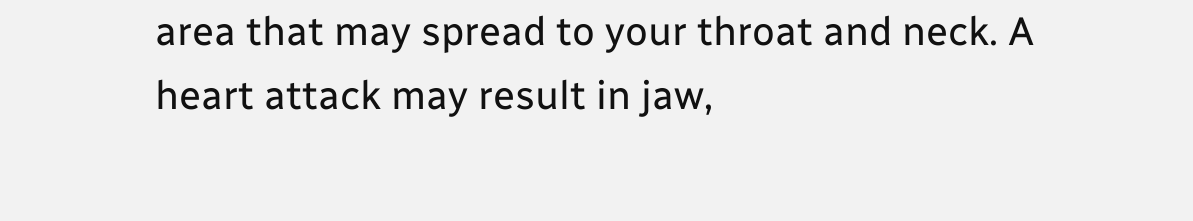area that may spread to your throat and neck. A heart attack may result in jaw,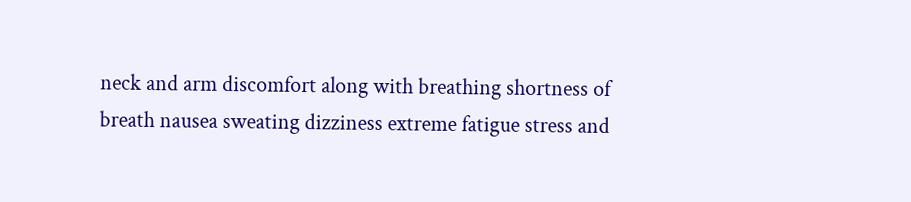neck and arm discomfort along with breathing shortness of breath nausea sweating dizziness extreme fatigue stress and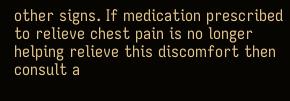other signs. If medication prescribed to relieve chest pain is no longer helping relieve this discomfort then consult a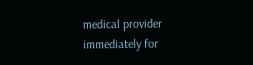medical provider immediately for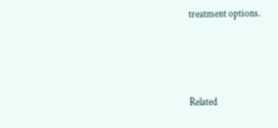treatment options.



Related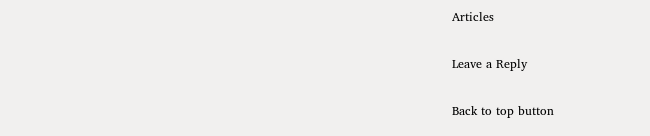Articles

Leave a Reply

Back to top button